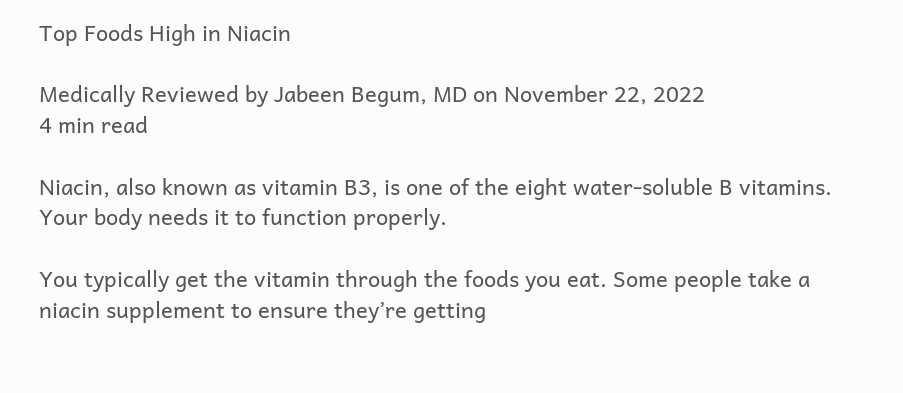Top Foods High in Niacin

Medically Reviewed by Jabeen Begum, MD on November 22, 2022
4 min read

Niacin, also known as vitamin B3, is one of the eight water-soluble B vitamins. Your body needs it to function properly.

You typically get the vitamin through the foods you eat. Some people take a niacin supplement to ensure they’re getting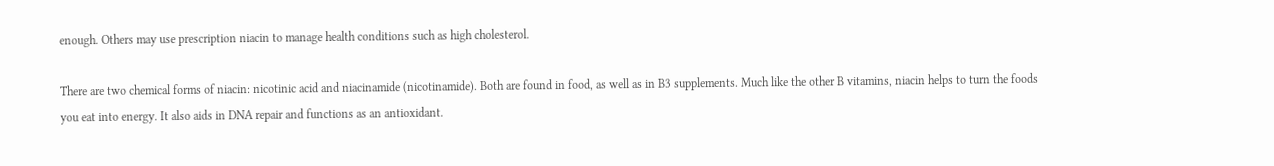enough. Others may use prescription niacin to manage health conditions such as high cholesterol.

There are two chemical forms of niacin: nicotinic acid and niacinamide (nicotinamide). Both are found in food, as well as in B3 supplements. Much like the other B vitamins, niacin helps to turn the foods you eat into energy. It also aids in DNA repair and functions as an antioxidant.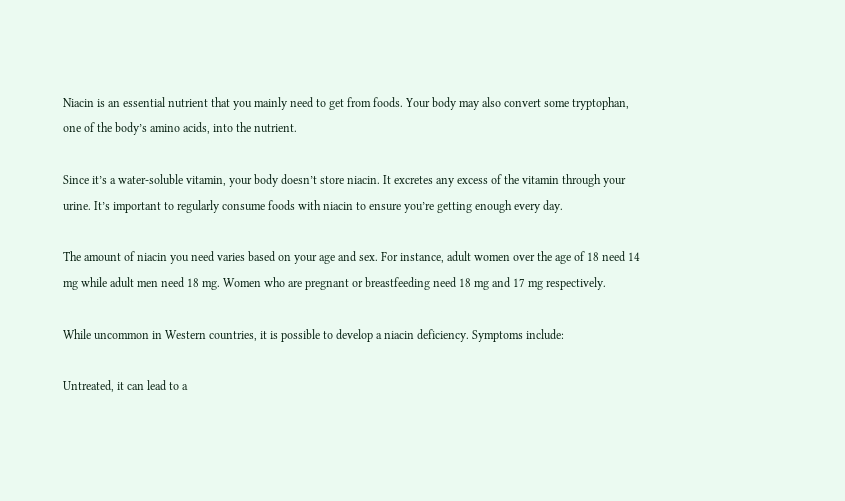Niacin is an essential nutrient that you mainly need to get from foods. Your body may also convert some tryptophan, one of the body’s amino acids, into the nutrient.

Since it’s a water-soluble vitamin, your body doesn’t store niacin. It excretes any excess of the vitamin through your urine. It’s important to regularly consume foods with niacin to ensure you’re getting enough every day.

The amount of niacin you need varies based on your age and sex. For instance, adult women over the age of 18 need 14 mg while adult men need 18 mg. Women who are pregnant or breastfeeding need 18 mg and 17 mg respectively.

While uncommon in Western countries, it is possible to develop a niacin deficiency. Symptoms include:

Untreated, it can lead to a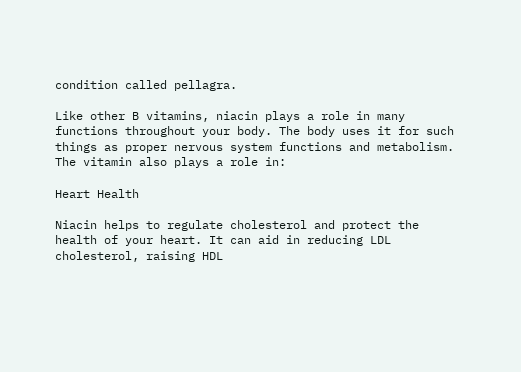condition called pellagra.

Like other B vitamins, niacin plays a role in many functions throughout your body. The body uses it for such things as proper nervous system functions and metabolism. The vitamin also plays a role in:

Heart Health

Niacin helps to regulate cholesterol and protect the health of your heart. It can aid in reducing LDL cholesterol, raising HDL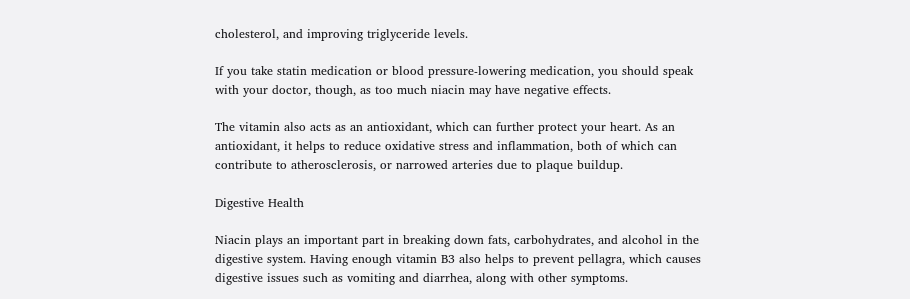cholesterol, and improving triglyceride levels.

If you take statin medication or blood pressure-lowering medication, you should speak with your doctor, though, as too much niacin may have negative effects.

The vitamin also acts as an antioxidant, which can further protect your heart. As an antioxidant, it helps to reduce oxidative stress and inflammation, both of which can contribute to atherosclerosis, or narrowed arteries due to plaque buildup.

Digestive Health

Niacin plays an important part in breaking down fats, carbohydrates, and alcohol in the digestive system. Having enough vitamin B3 also helps to prevent pellagra, which causes digestive issues such as vomiting and diarrhea, along with other symptoms.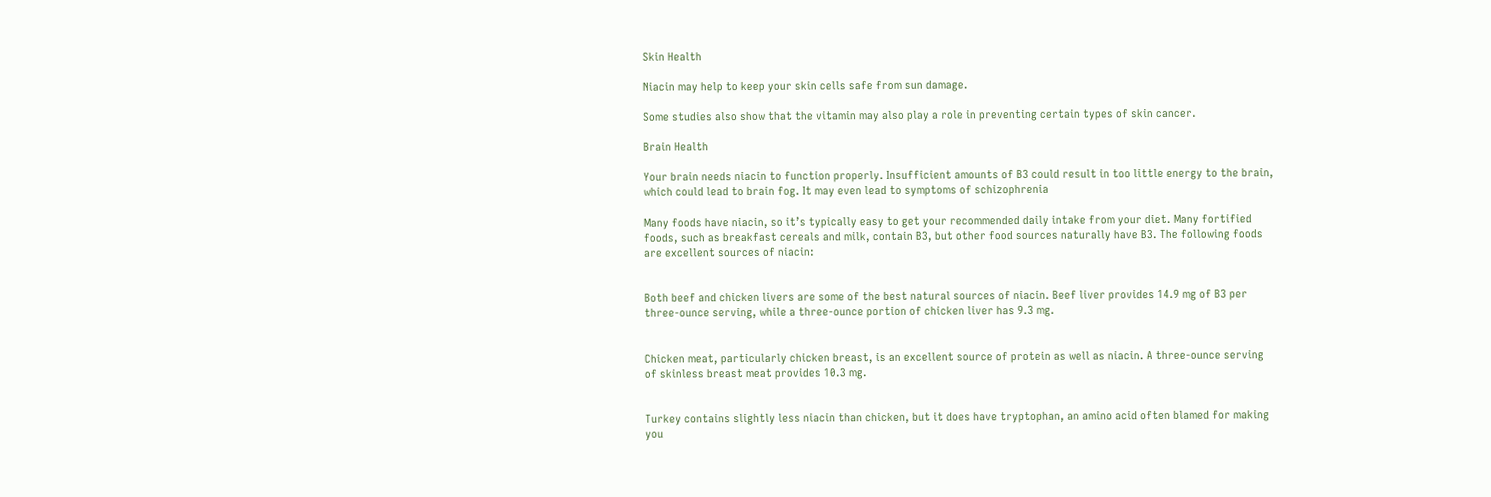Skin Health

Niacin may help to keep your skin cells safe from sun damage.

Some studies also show that the vitamin may also play a role in preventing certain types of skin cancer.

Brain Health

Your brain needs niacin to function properly. Insufficient amounts of B3 could result in too little energy to the brain, which could lead to brain fog. It may even lead to symptoms of schizophrenia

Many foods have niacin, so it’s typically easy to get your recommended daily intake from your diet. Many fortified foods, such as breakfast cereals and milk, contain B3, but other food sources naturally have B3. The following foods are excellent sources of niacin:


Both beef and chicken livers are some of the best natural sources of niacin. Beef liver provides 14.9 mg of B3 per three-ounce serving, while a three-ounce portion of chicken liver has 9.3 mg.


Chicken meat, particularly chicken breast, is an excellent source of protein as well as niacin. A three-ounce serving of skinless breast meat provides 10.3 mg.


Turkey contains slightly less niacin than chicken, but it does have tryptophan, an amino acid often blamed for making you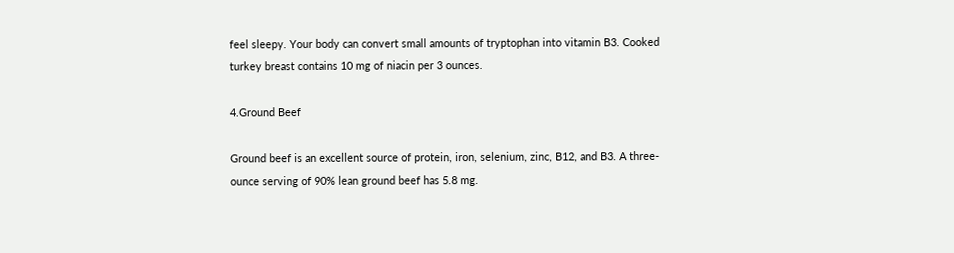feel sleepy. Your body can convert small amounts of tryptophan into vitamin B3. Cooked turkey breast contains 10 mg of niacin per 3 ounces.

4.Ground Beef

Ground beef is an excellent source of protein, iron, selenium, zinc, B12, and B3. A three-ounce serving of 90% lean ground beef has 5.8 mg.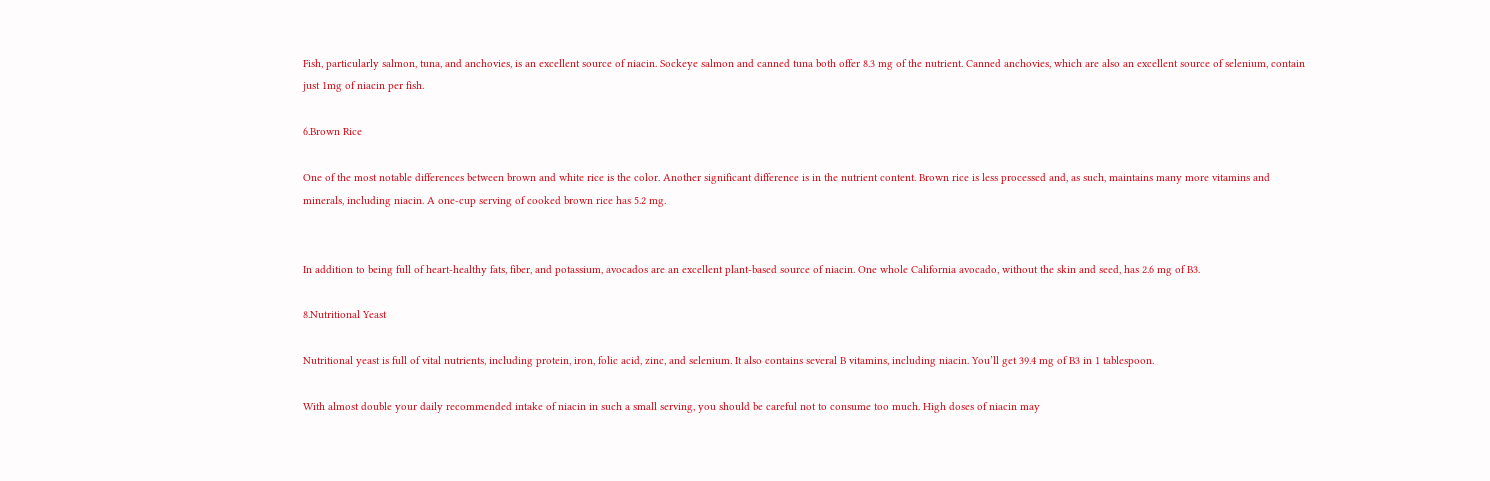Fish, particularly salmon, tuna, and anchovies, is an excellent source of niacin. Sockeye salmon and canned tuna both offer 8.3 mg of the nutrient. Canned anchovies, which are also an excellent source of selenium, contain just 1mg of niacin per fish.

6.Brown Rice

One of the most notable differences between brown and white rice is the color. Another significant difference is in the nutrient content. Brown rice is less processed and, as such, maintains many more vitamins and minerals, including niacin. A one-cup serving of cooked brown rice has 5.2 mg.


In addition to being full of heart-healthy fats, fiber, and potassium, avocados are an excellent plant-based source of niacin. One whole California avocado, without the skin and seed, has 2.6 mg of B3.

8.Nutritional Yeast

Nutritional yeast is full of vital nutrients, including protein, iron, folic acid, zinc, and selenium. It also contains several B vitamins, including niacin. You’ll get 39.4 mg of B3 in 1 tablespoon.

With almost double your daily recommended intake of niacin in such a small serving, you should be careful not to consume too much. High doses of niacin may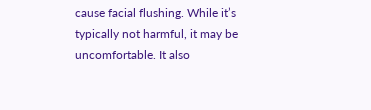cause facial flushing. While it’s typically not harmful, it may be uncomfortable. It also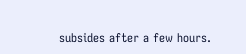subsides after a few hours.